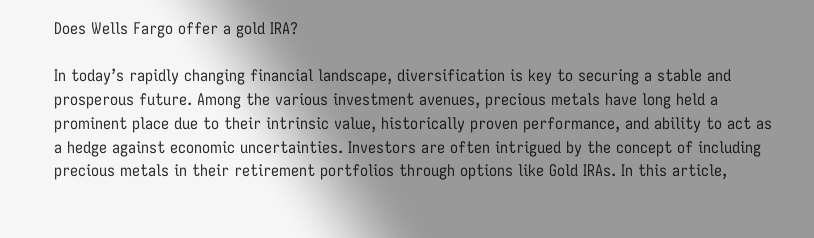Does Wells Fargo offer a gold IRA?

In today’s rapidly changing financial landscape, diversification is key to securing a stable and prosperous future. Among the various investment avenues, precious metals have long held a prominent place due to their intrinsic value, historically proven performance, and ability to act as a hedge against economic uncertainties. Investors are often intrigued by the concept of including precious metals in their retirement portfolios through options like Gold IRAs. In this article,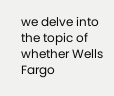we delve into the topic of whether Wells Fargo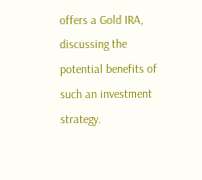offers a Gold IRA, discussing the potential benefits of such an investment strategy.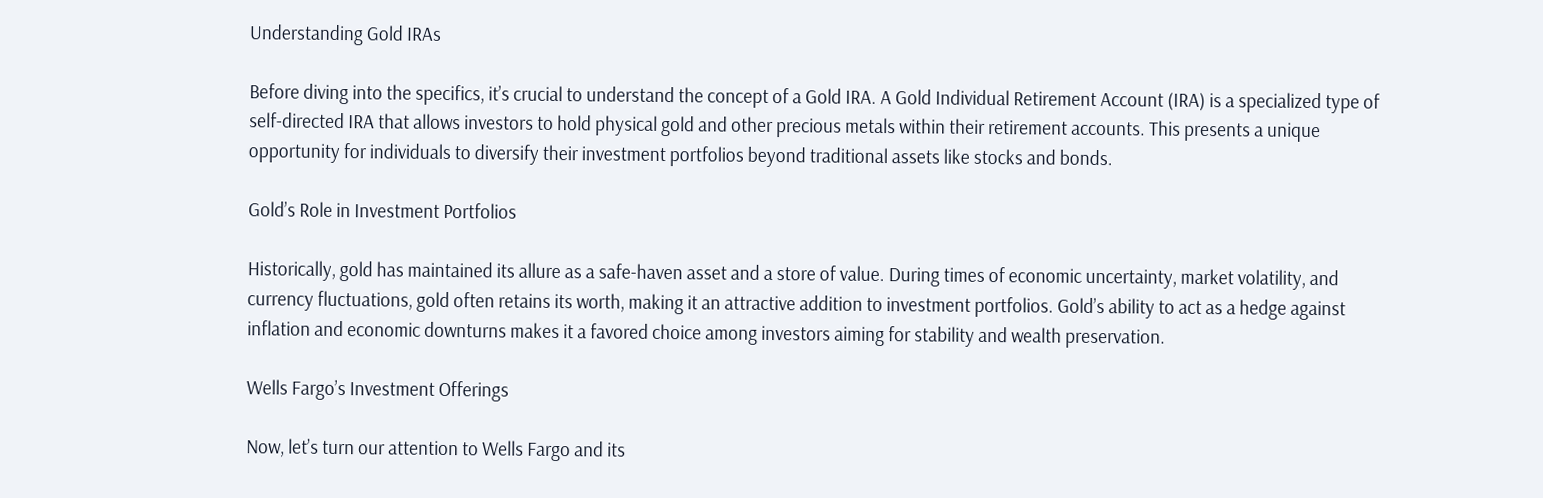Understanding Gold IRAs

Before diving into the specifics, it’s crucial to understand the concept of a Gold IRA. A Gold Individual Retirement Account (IRA) is a specialized type of self-directed IRA that allows investors to hold physical gold and other precious metals within their retirement accounts. This presents a unique opportunity for individuals to diversify their investment portfolios beyond traditional assets like stocks and bonds.

Gold’s Role in Investment Portfolios

Historically, gold has maintained its allure as a safe-haven asset and a store of value. During times of economic uncertainty, market volatility, and currency fluctuations, gold often retains its worth, making it an attractive addition to investment portfolios. Gold’s ability to act as a hedge against inflation and economic downturns makes it a favored choice among investors aiming for stability and wealth preservation.

Wells Fargo’s Investment Offerings

Now, let’s turn our attention to Wells Fargo and its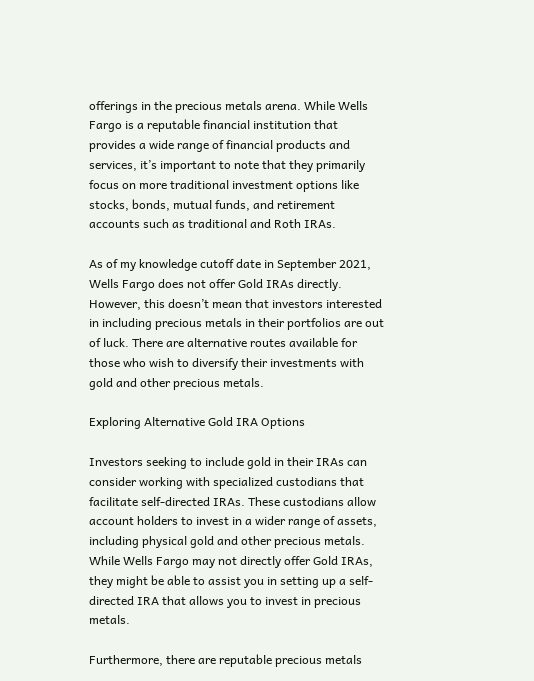offerings in the precious metals arena. While Wells Fargo is a reputable financial institution that provides a wide range of financial products and services, it’s important to note that they primarily focus on more traditional investment options like stocks, bonds, mutual funds, and retirement accounts such as traditional and Roth IRAs.

As of my knowledge cutoff date in September 2021, Wells Fargo does not offer Gold IRAs directly. However, this doesn’t mean that investors interested in including precious metals in their portfolios are out of luck. There are alternative routes available for those who wish to diversify their investments with gold and other precious metals.

Exploring Alternative Gold IRA Options

Investors seeking to include gold in their IRAs can consider working with specialized custodians that facilitate self-directed IRAs. These custodians allow account holders to invest in a wider range of assets, including physical gold and other precious metals. While Wells Fargo may not directly offer Gold IRAs, they might be able to assist you in setting up a self-directed IRA that allows you to invest in precious metals.

Furthermore, there are reputable precious metals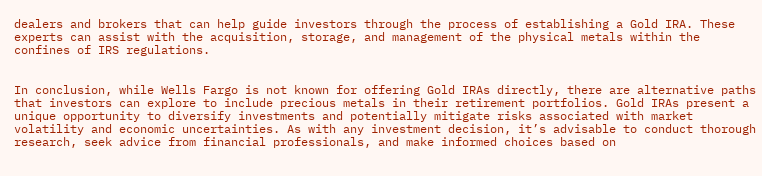dealers and brokers that can help guide investors through the process of establishing a Gold IRA. These experts can assist with the acquisition, storage, and management of the physical metals within the confines of IRS regulations.


In conclusion, while Wells Fargo is not known for offering Gold IRAs directly, there are alternative paths that investors can explore to include precious metals in their retirement portfolios. Gold IRAs present a unique opportunity to diversify investments and potentially mitigate risks associated with market volatility and economic uncertainties. As with any investment decision, it’s advisable to conduct thorough research, seek advice from financial professionals, and make informed choices based on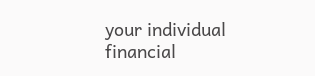your individual financial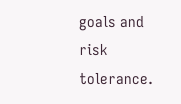goals and risk tolerance.